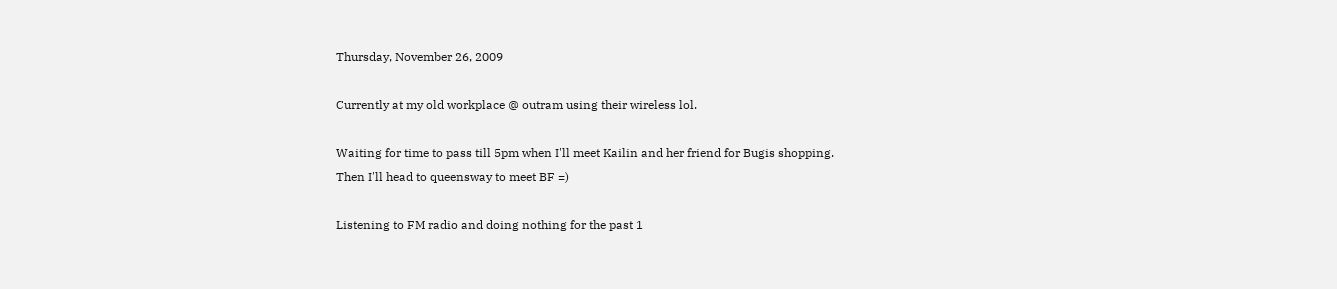Thursday, November 26, 2009

Currently at my old workplace @ outram using their wireless lol.

Waiting for time to pass till 5pm when I'll meet Kailin and her friend for Bugis shopping.
Then I'll head to queensway to meet BF =)

Listening to FM radio and doing nothing for the past 1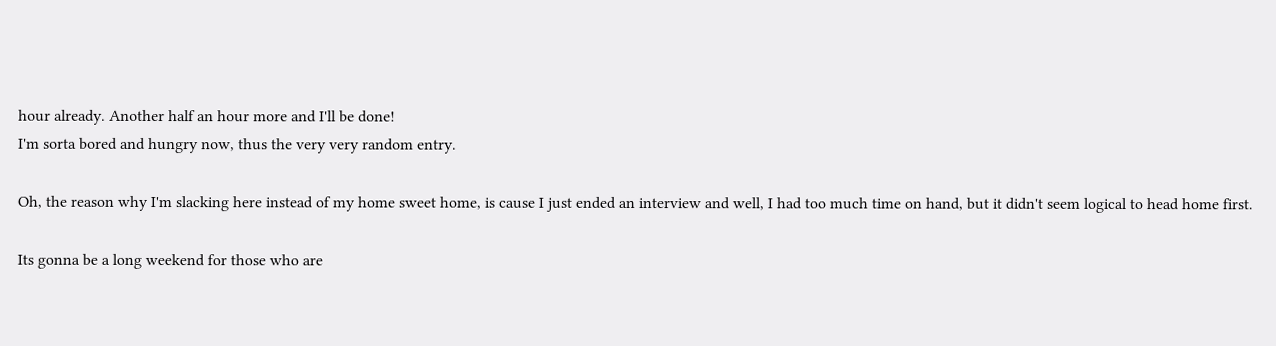hour already. Another half an hour more and I'll be done!
I'm sorta bored and hungry now, thus the very very random entry.

Oh, the reason why I'm slacking here instead of my home sweet home, is cause I just ended an interview and well, I had too much time on hand, but it didn't seem logical to head home first.

Its gonna be a long weekend for those who are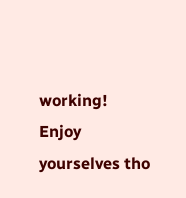working!
Enjoy yourselves tho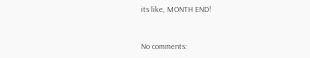its like, MONTH END!


No comments: